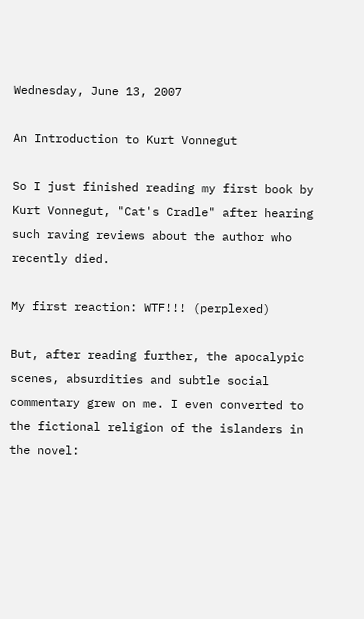Wednesday, June 13, 2007

An Introduction to Kurt Vonnegut

So I just finished reading my first book by Kurt Vonnegut, "Cat's Cradle" after hearing such raving reviews about the author who recently died.

My first reaction: WTF!!! (perplexed)

But, after reading further, the apocalypic scenes, absurdities and subtle social commentary grew on me. I even converted to the fictional religion of the islanders in the novel: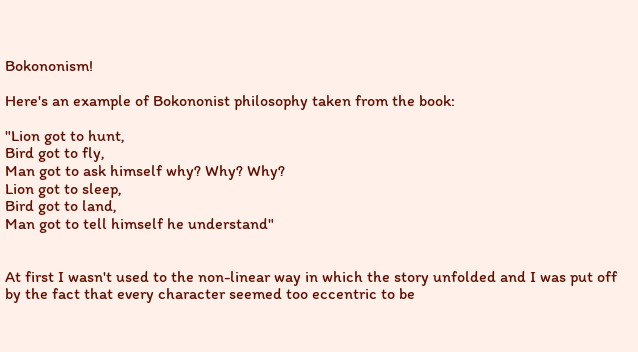Bokononism!

Here's an example of Bokononist philosophy taken from the book:

"Lion got to hunt,
Bird got to fly,
Man got to ask himself why? Why? Why?
Lion got to sleep,
Bird got to land,
Man got to tell himself he understand"


At first I wasn't used to the non-linear way in which the story unfolded and I was put off by the fact that every character seemed too eccentric to be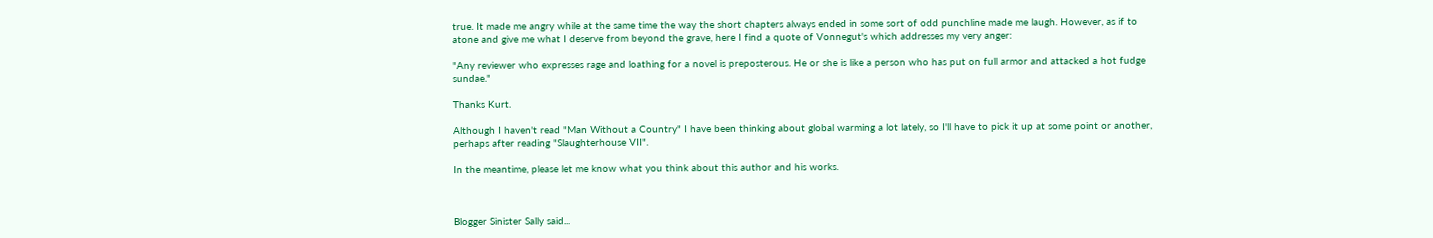true. It made me angry while at the same time the way the short chapters always ended in some sort of odd punchline made me laugh. However, as if to atone and give me what I deserve from beyond the grave, here I find a quote of Vonnegut's which addresses my very anger:

"Any reviewer who expresses rage and loathing for a novel is preposterous. He or she is like a person who has put on full armor and attacked a hot fudge sundae."

Thanks Kurt.

Although I haven't read "Man Without a Country" I have been thinking about global warming a lot lately, so I'll have to pick it up at some point or another, perhaps after reading "Slaughterhouse VII".

In the meantime, please let me know what you think about this author and his works.



Blogger Sinister Sally said...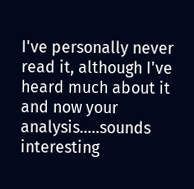I've personally never read it, although I've heard much about it and now your analysis.....sounds interesting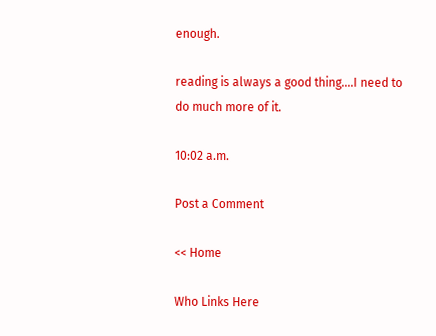enough.

reading is always a good thing....I need to do much more of it.

10:02 a.m.

Post a Comment

<< Home

Who Links Here